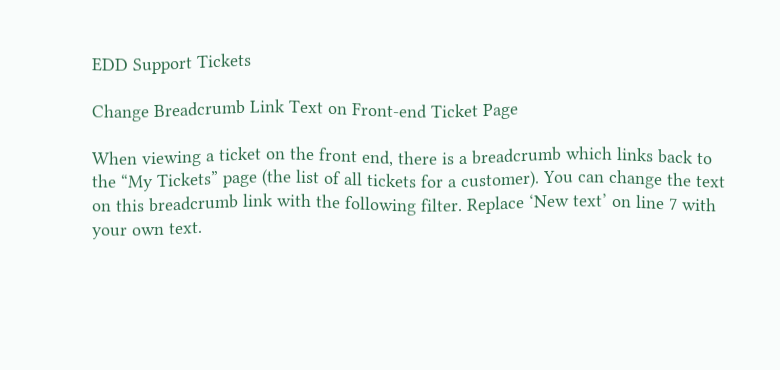EDD Support Tickets

Change Breadcrumb Link Text on Front-end Ticket Page

When viewing a ticket on the front end, there is a breadcrumb which links back to the “My Tickets” page (the list of all tickets for a customer). You can change the text on this breadcrumb link with the following filter. Replace ‘New text’ on line 7 with your own text.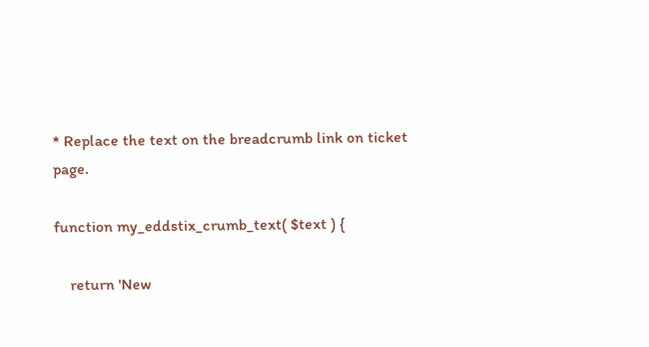* Replace the text on the breadcrumb link on ticket page.

function my_eddstix_crumb_text( $text ) {

    return 'New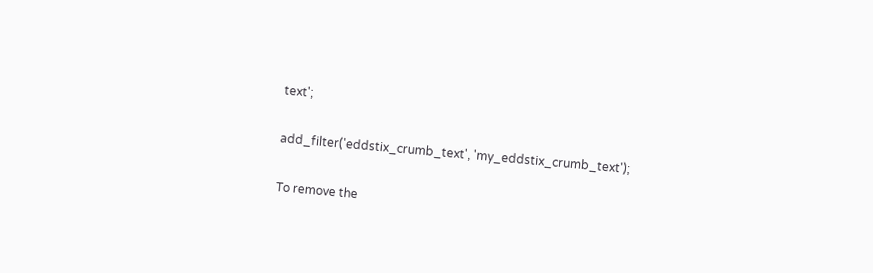text';

add_filter('eddstix_crumb_text', 'my_eddstix_crumb_text');

To remove the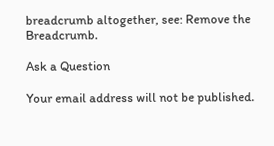breadcrumb altogether, see: Remove the Breadcrumb.

Ask a Question

Your email address will not be published.